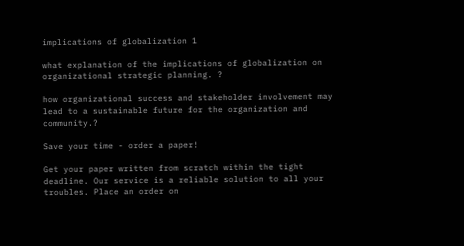implications of globalization 1

what explanation of the implications of globalization on organizational strategic planning. ?

how organizational success and stakeholder involvement may lead to a sustainable future for the organization and community.?

Save your time - order a paper!

Get your paper written from scratch within the tight deadline. Our service is a reliable solution to all your troubles. Place an order on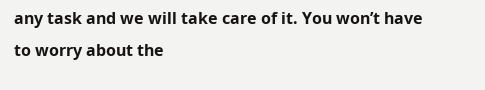any task and we will take care of it. You won’t have to worry about the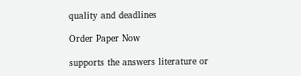quality and deadlines

Order Paper Now

supports the answers literature or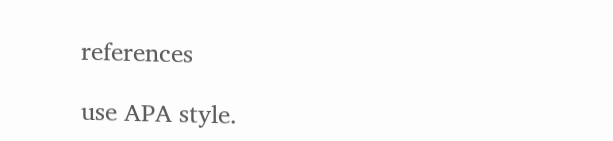references

use APA style.